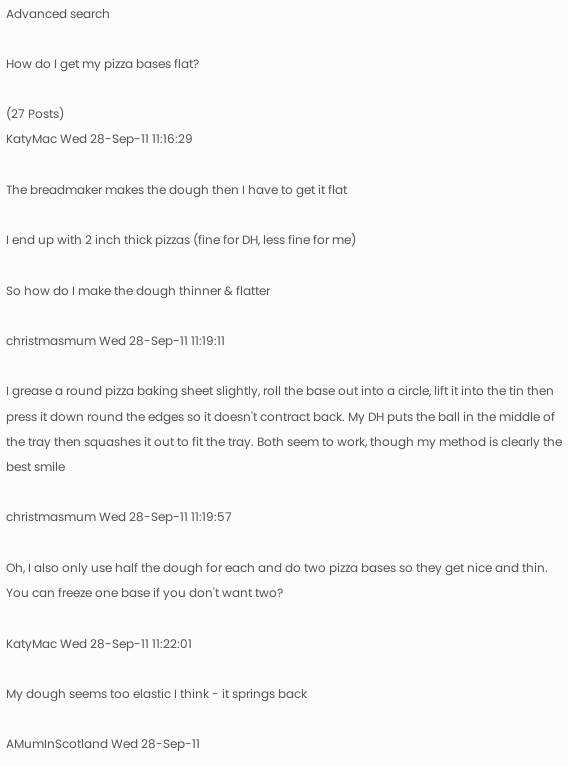Advanced search

How do I get my pizza bases flat?

(27 Posts)
KatyMac Wed 28-Sep-11 11:16:29

The breadmaker makes the dough then I have to get it flat

I end up with 2 inch thick pizzas (fine for DH, less fine for me)

So how do I make the dough thinner & flatter

christmasmum Wed 28-Sep-11 11:19:11

I grease a round pizza baking sheet slightly, roll the base out into a circle, lift it into the tin then press it down round the edges so it doesn't contract back. My DH puts the ball in the middle of the tray then squashes it out to fit the tray. Both seem to work, though my method is clearly the best smile

christmasmum Wed 28-Sep-11 11:19:57

Oh, I also only use half the dough for each and do two pizza bases so they get nice and thin. You can freeze one base if you don't want two?

KatyMac Wed 28-Sep-11 11:22:01

My dough seems too elastic I think - it springs back

AMumInScotland Wed 28-Sep-11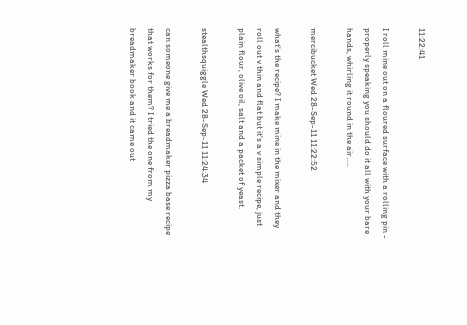11:22:41

I roll mine out on a floured surface with a rolling pin - properly speaking you should do it all with your bare hands, whirling it round in the air.....

mercibucket Wed 28-Sep-11 11:22:52

what's the recipe? I make mine in the mixer and they roll out v thin and flat but it's a v simple recipe, just plain flour, olive oil, salt and a packet of yeast.

stealthsquiggle Wed 28-Sep-11 11:24:34

can someone give me a breadmaker pizza base recipe that works for them? I tried the one from my breadmaker book and it came out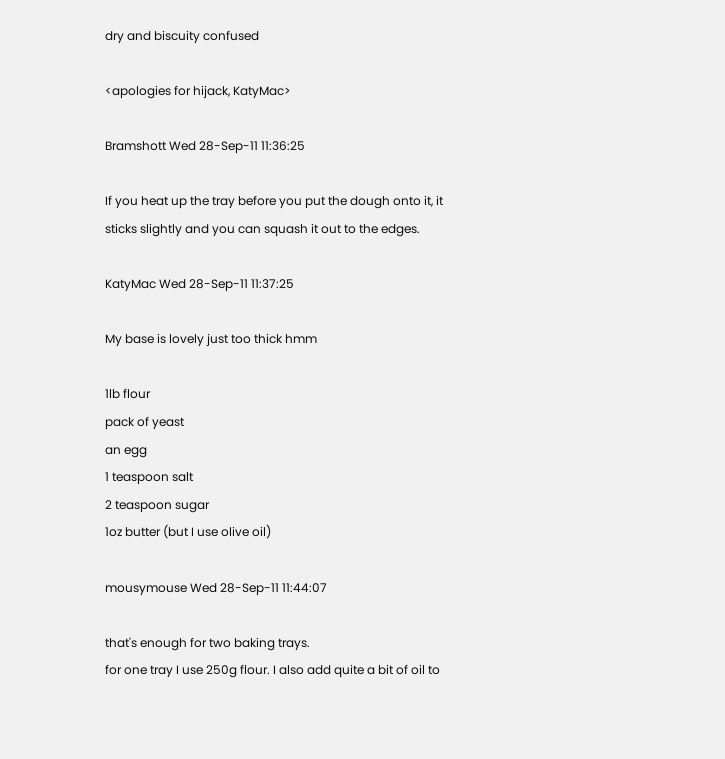dry and biscuity confused

<apologies for hijack, KatyMac>

Bramshott Wed 28-Sep-11 11:36:25

If you heat up the tray before you put the dough onto it, it sticks slightly and you can squash it out to the edges.

KatyMac Wed 28-Sep-11 11:37:25

My base is lovely just too thick hmm

1lb flour
pack of yeast
an egg
1 teaspoon salt
2 teaspoon sugar
1oz butter (but I use olive oil)

mousymouse Wed 28-Sep-11 11:44:07

that's enough for two baking trays.
for one tray I use 250g flour. I also add quite a bit of oil to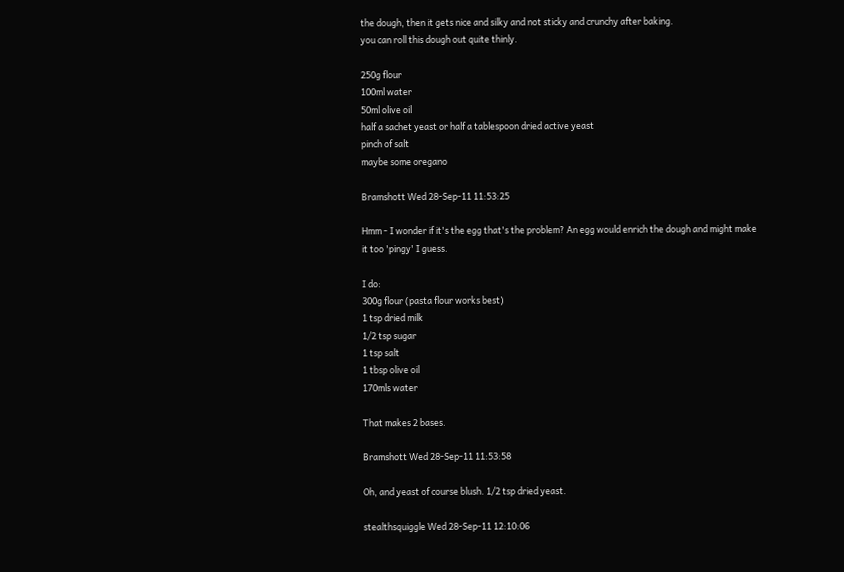the dough, then it gets nice and silky and not sticky and crunchy after baking.
you can roll this dough out quite thinly.

250g flour
100ml water
50ml olive oil
half a sachet yeast or half a tablespoon dried active yeast
pinch of salt
maybe some oregano

Bramshott Wed 28-Sep-11 11:53:25

Hmm - I wonder if it's the egg that's the problem? An egg would enrich the dough and might make it too 'pingy' I guess.

I do:
300g flour (pasta flour works best)
1 tsp dried milk
1/2 tsp sugar
1 tsp salt
1 tbsp olive oil
170mls water

That makes 2 bases.

Bramshott Wed 28-Sep-11 11:53:58

Oh, and yeast of course blush. 1/2 tsp dried yeast.

stealthsquiggle Wed 28-Sep-11 12:10:06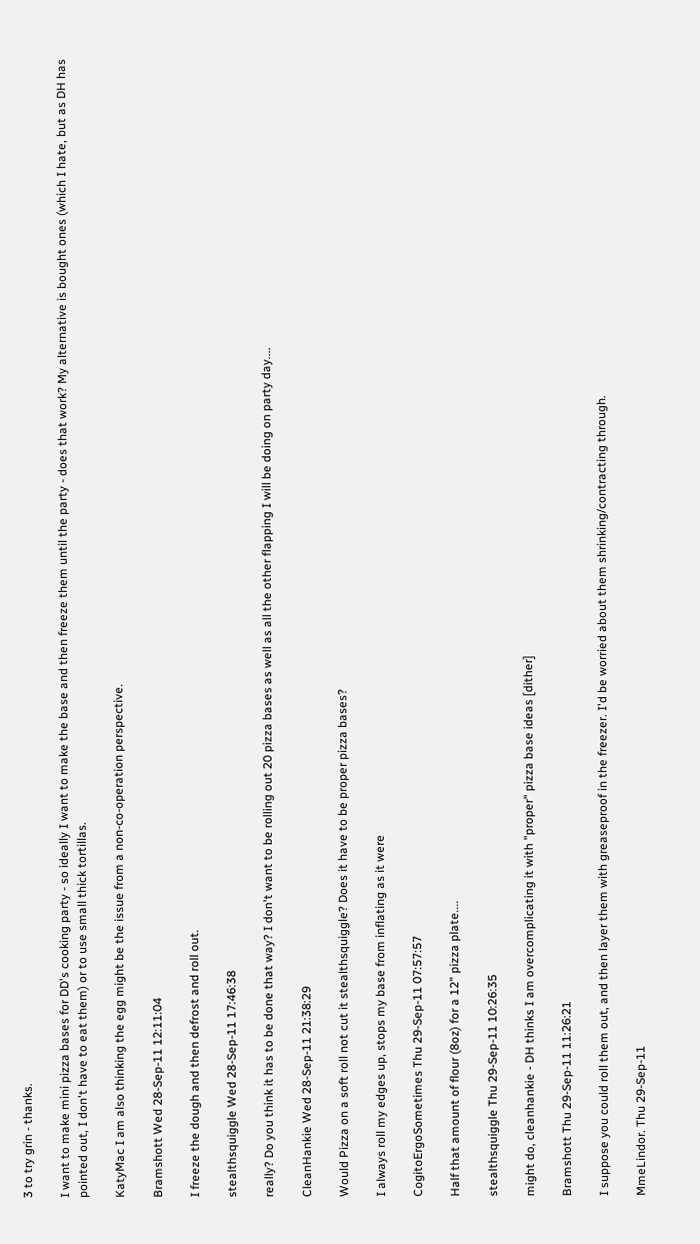3 to try grin - thanks.

I want to make mini pizza bases for DD's cooking party - so ideally I want to make the base and then freeze them until the party - does that work? My alternative is bought ones (which I hate, but as DH has pointed out, I don't have to eat them) or to use small thick tortillas.

KatyMac I am also thinking the egg might be the issue from a non-co-operation perspective.

Bramshott Wed 28-Sep-11 12:11:04

I freeze the dough and then defrost and roll out.

stealthsquiggle Wed 28-Sep-11 17:46:38

really? Do you think it has to be done that way? I don't want to be rolling out 20 pizza bases as well as all the other flapping I will be doing on party day....

CleanHankie Wed 28-Sep-11 21:38:29

Would Pizza on a soft roll not cut it stealthsquiggle? Does it have to be proper pizza bases?

I always roll my edges up, stops my base from inflating as it were

CogitoErgoSometimes Thu 29-Sep-11 07:57:57

Half that amount of flour (8oz) for a 12" pizza plate....

stealthsquiggle Thu 29-Sep-11 10:26:35

might do, cleanhankie - DH thinks I am overcomplicating it with "proper" pizza base ideas [dither]

Bramshott Thu 29-Sep-11 11:26:21

I suppose you could roll them out, and then layer them with greaseproof in the freezer. I'd be worried about them shrinking/contracting through.

MmeLindor. Thu 29-Sep-11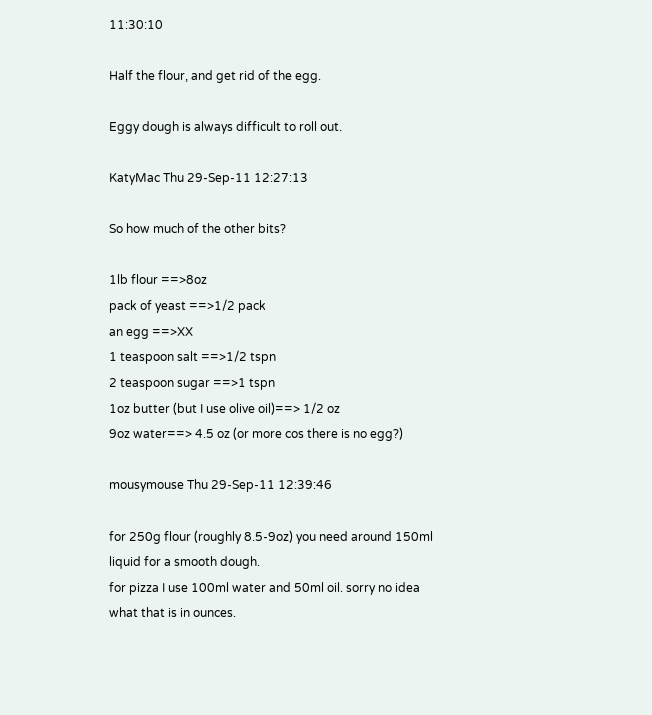11:30:10

Half the flour, and get rid of the egg.

Eggy dough is always difficult to roll out.

KatyMac Thu 29-Sep-11 12:27:13

So how much of the other bits?

1lb flour ==>8oz
pack of yeast ==>1/2 pack
an egg ==>XX
1 teaspoon salt ==>1/2 tspn
2 teaspoon sugar ==>1 tspn
1oz butter (but I use olive oil)==> 1/2 oz
9oz water==> 4.5 oz (or more cos there is no egg?)

mousymouse Thu 29-Sep-11 12:39:46

for 250g flour (roughly 8.5-9oz) you need around 150ml liquid for a smooth dough.
for pizza I use 100ml water and 50ml oil. sorry no idea what that is in ounces.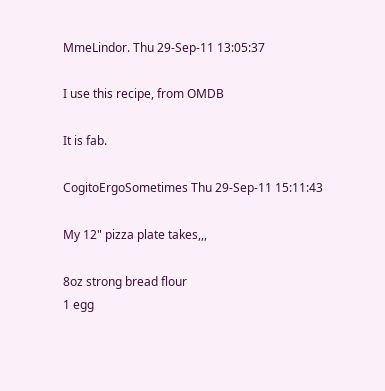MmeLindor. Thu 29-Sep-11 13:05:37

I use this recipe, from OMDB

It is fab.

CogitoErgoSometimes Thu 29-Sep-11 15:11:43

My 12" pizza plate takes,,,

8oz strong bread flour
1 egg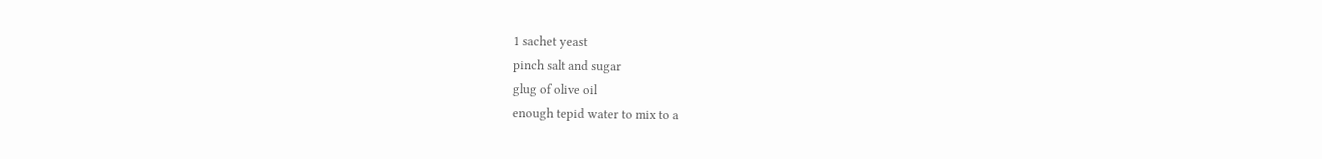1 sachet yeast
pinch salt and sugar
glug of olive oil
enough tepid water to mix to a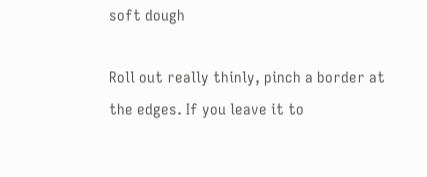soft dough

Roll out really thinly, pinch a border at the edges. If you leave it to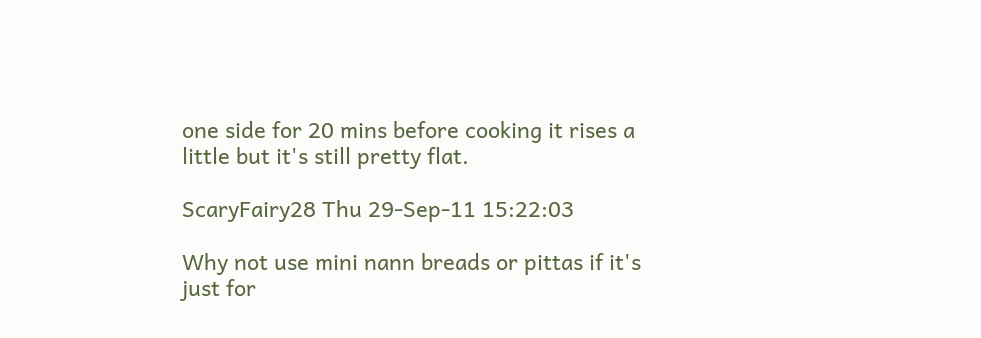one side for 20 mins before cooking it rises a little but it's still pretty flat.

ScaryFairy28 Thu 29-Sep-11 15:22:03

Why not use mini nann breads or pittas if it's just for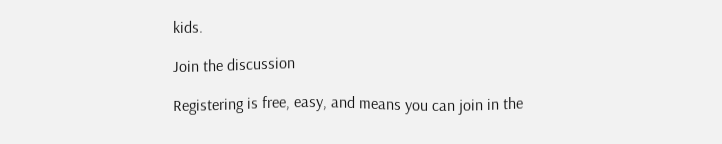kids.

Join the discussion

Registering is free, easy, and means you can join in the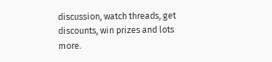discussion, watch threads, get discounts, win prizes and lots more.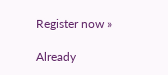Register now »

Already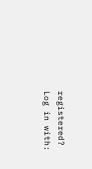registered? Log in with: